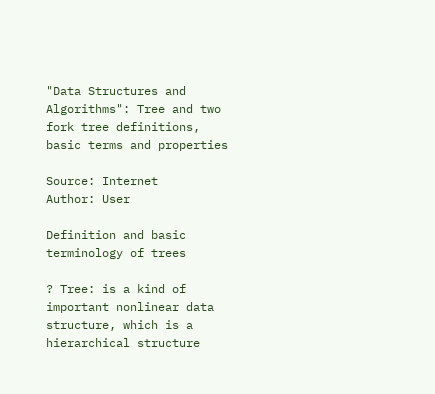"Data Structures and Algorithms": Tree and two fork tree definitions, basic terms and properties

Source: Internet
Author: User

Definition and basic terminology of trees

? Tree: is a kind of important nonlinear data structure, which is a hierarchical structure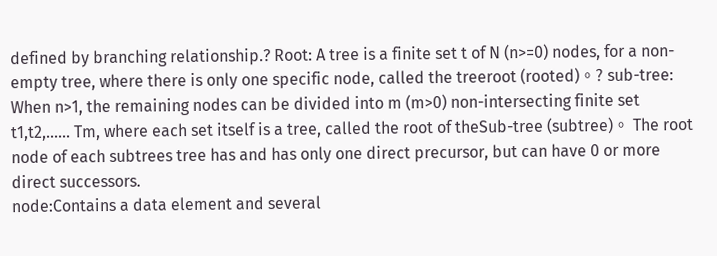defined by branching relationship.? Root: A tree is a finite set t of N (n>=0) nodes, for a non-empty tree, where there is only one specific node, called the treeroot (rooted)。? sub-tree: When n>1, the remaining nodes can be divided into m (m>0) non-intersecting finite set t1,t2,...... Tm, where each set itself is a tree, called the root of theSub-tree (subtree)。 The root node of each subtrees tree has and has only one direct precursor, but can have 0 or more direct successors.
node:Contains a data element and several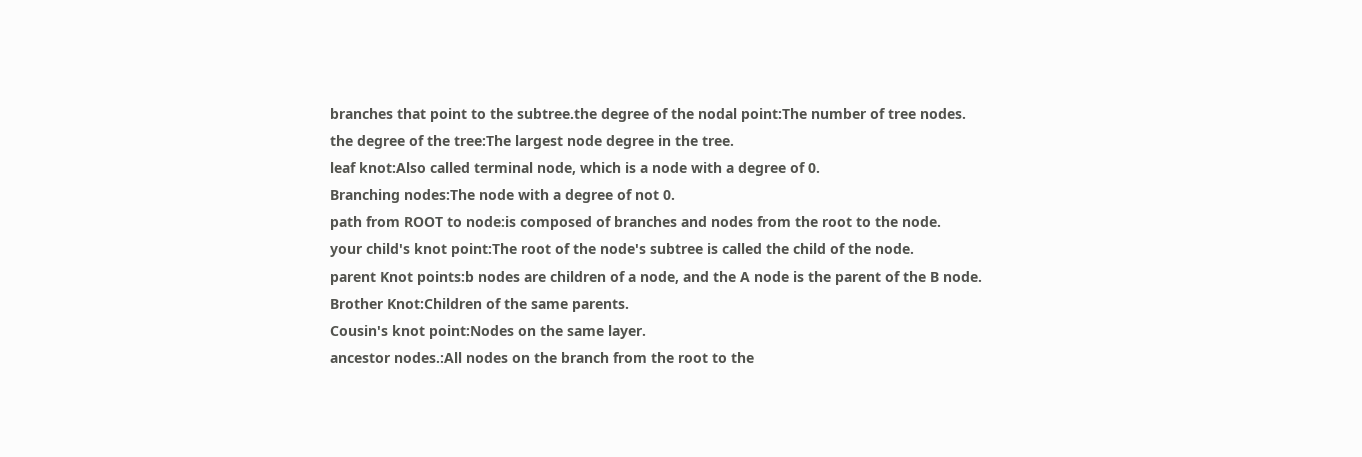branches that point to the subtree.the degree of the nodal point:The number of tree nodes.
the degree of the tree:The largest node degree in the tree.
leaf knot:Also called terminal node, which is a node with a degree of 0.
Branching nodes:The node with a degree of not 0.
path from ROOT to node:is composed of branches and nodes from the root to the node.
your child's knot point:The root of the node's subtree is called the child of the node.
parent Knot points:b nodes are children of a node, and the A node is the parent of the B node.
Brother Knot:Children of the same parents.
Cousin's knot point:Nodes on the same layer.
ancestor nodes.:All nodes on the branch from the root to the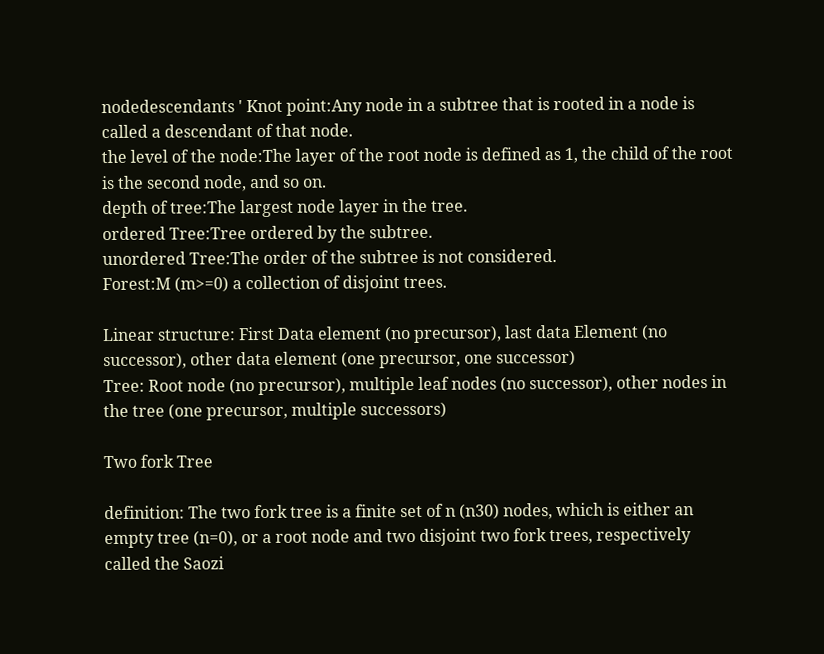nodedescendants ' Knot point:Any node in a subtree that is rooted in a node is called a descendant of that node.
the level of the node:The layer of the root node is defined as 1, the child of the root is the second node, and so on.
depth of tree:The largest node layer in the tree.
ordered Tree:Tree ordered by the subtree.
unordered Tree:The order of the subtree is not considered.
Forest:M (m>=0) a collection of disjoint trees.

Linear structure: First Data element (no precursor), last data Element (no successor), other data element (one precursor, one successor)
Tree: Root node (no precursor), multiple leaf nodes (no successor), other nodes in the tree (one precursor, multiple successors)

Two fork Tree

definition: The two fork tree is a finite set of n (n30) nodes, which is either an empty tree (n=0), or a root node and two disjoint two fork trees, respectively called the Saozi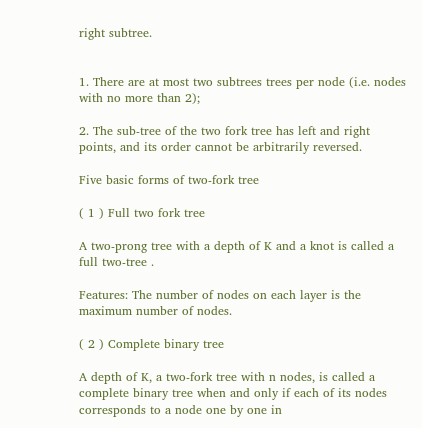right subtree.


1. There are at most two subtrees trees per node (i.e. nodes with no more than 2);

2. The sub-tree of the two fork tree has left and right points, and its order cannot be arbitrarily reversed.

Five basic forms of two-fork tree

( 1 ) Full two fork tree

A two-prong tree with a depth of K and a knot is called a full two-tree .

Features: The number of nodes on each layer is the maximum number of nodes.

( 2 ) Complete binary tree

A depth of K, a two-fork tree with n nodes, is called a complete binary tree when and only if each of its nodes corresponds to a node one by one in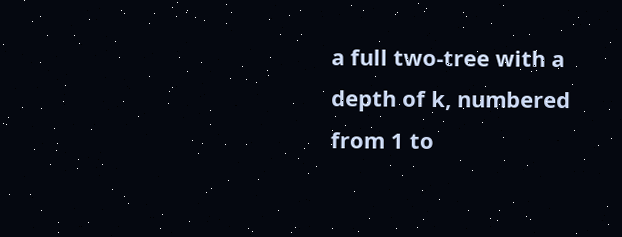a full two-tree with a depth of k, numbered from 1 to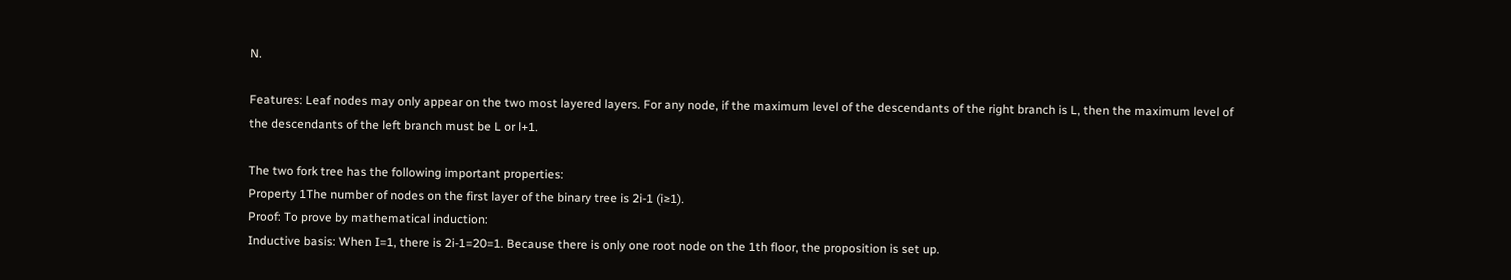N.

Features: Leaf nodes may only appear on the two most layered layers. For any node, if the maximum level of the descendants of the right branch is L, then the maximum level of the descendants of the left branch must be L or l+1.

The two fork tree has the following important properties:
Property 1The number of nodes on the first layer of the binary tree is 2i-1 (i≥1).
Proof: To prove by mathematical induction:
Inductive basis: When I=1, there is 2i-1=20=1. Because there is only one root node on the 1th floor, the proposition is set up.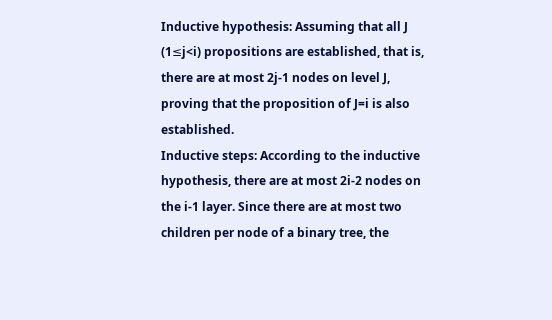Inductive hypothesis: Assuming that all J (1≤j<i) propositions are established, that is, there are at most 2j-1 nodes on level J, proving that the proposition of J=i is also established.
Inductive steps: According to the inductive hypothesis, there are at most 2i-2 nodes on the i-1 layer. Since there are at most two children per node of a binary tree, the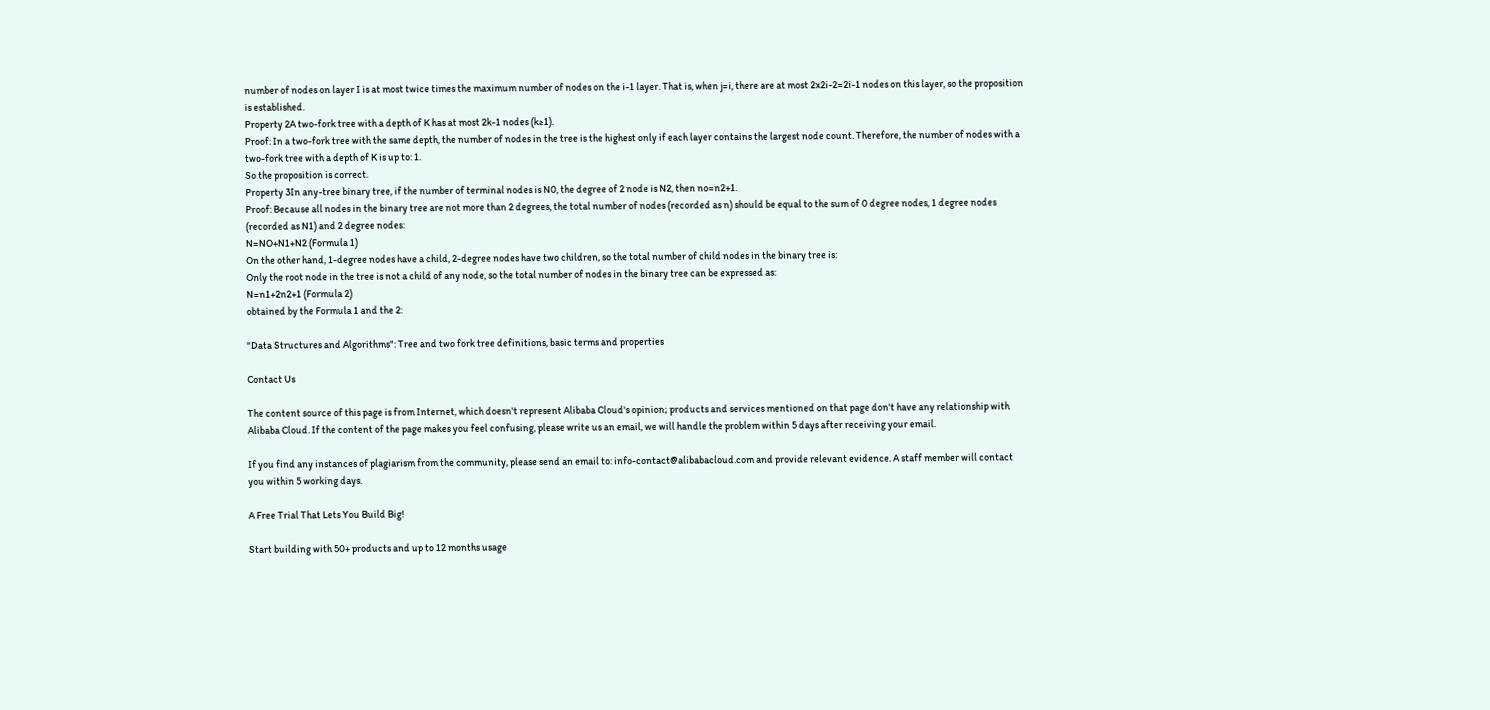number of nodes on layer I is at most twice times the maximum number of nodes on the i-1 layer. That is, when j=i, there are at most 2x2i-2=2i-1 nodes on this layer, so the proposition is established.
Property 2A two-fork tree with a depth of K has at most 2k-1 nodes (k≥1).
Proof: In a two-fork tree with the same depth, the number of nodes in the tree is the highest only if each layer contains the largest node count. Therefore, the number of nodes with a two-fork tree with a depth of K is up to: 1.
So the proposition is correct.
Property 3In any-tree binary tree, if the number of terminal nodes is N0, the degree of 2 node is N2, then no=n2+1.
Proof: Because all nodes in the binary tree are not more than 2 degrees, the total number of nodes (recorded as n) should be equal to the sum of 0 degree nodes, 1 degree nodes (recorded as N1) and 2 degree nodes:
N=NO+N1+N2 (Formula 1)
On the other hand, 1-degree nodes have a child, 2-degree nodes have two children, so the total number of child nodes in the binary tree is:
Only the root node in the tree is not a child of any node, so the total number of nodes in the binary tree can be expressed as:
N=n1+2n2+1 (Formula 2)
obtained by the Formula 1 and the 2:

"Data Structures and Algorithms": Tree and two fork tree definitions, basic terms and properties

Contact Us

The content source of this page is from Internet, which doesn't represent Alibaba Cloud's opinion; products and services mentioned on that page don't have any relationship with Alibaba Cloud. If the content of the page makes you feel confusing, please write us an email, we will handle the problem within 5 days after receiving your email.

If you find any instances of plagiarism from the community, please send an email to: info-contact@alibabacloud.com and provide relevant evidence. A staff member will contact you within 5 working days.

A Free Trial That Lets You Build Big!

Start building with 50+ products and up to 12 months usage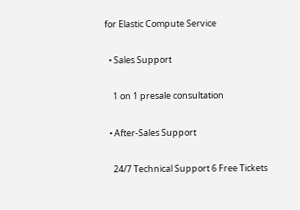for Elastic Compute Service

  • Sales Support

    1 on 1 presale consultation

  • After-Sales Support

    24/7 Technical Support 6 Free Tickets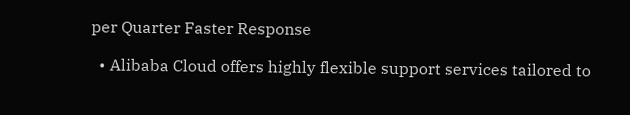per Quarter Faster Response

  • Alibaba Cloud offers highly flexible support services tailored to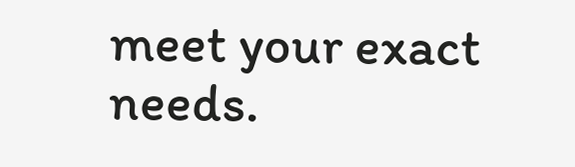meet your exact needs.